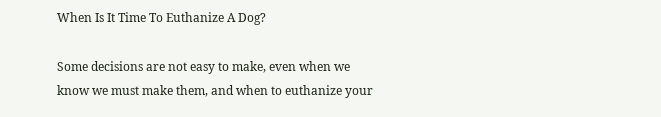When Is It Time To Euthanize A Dog?

Some decisions are not easy to make, even when we know we must make them, and when to euthanize your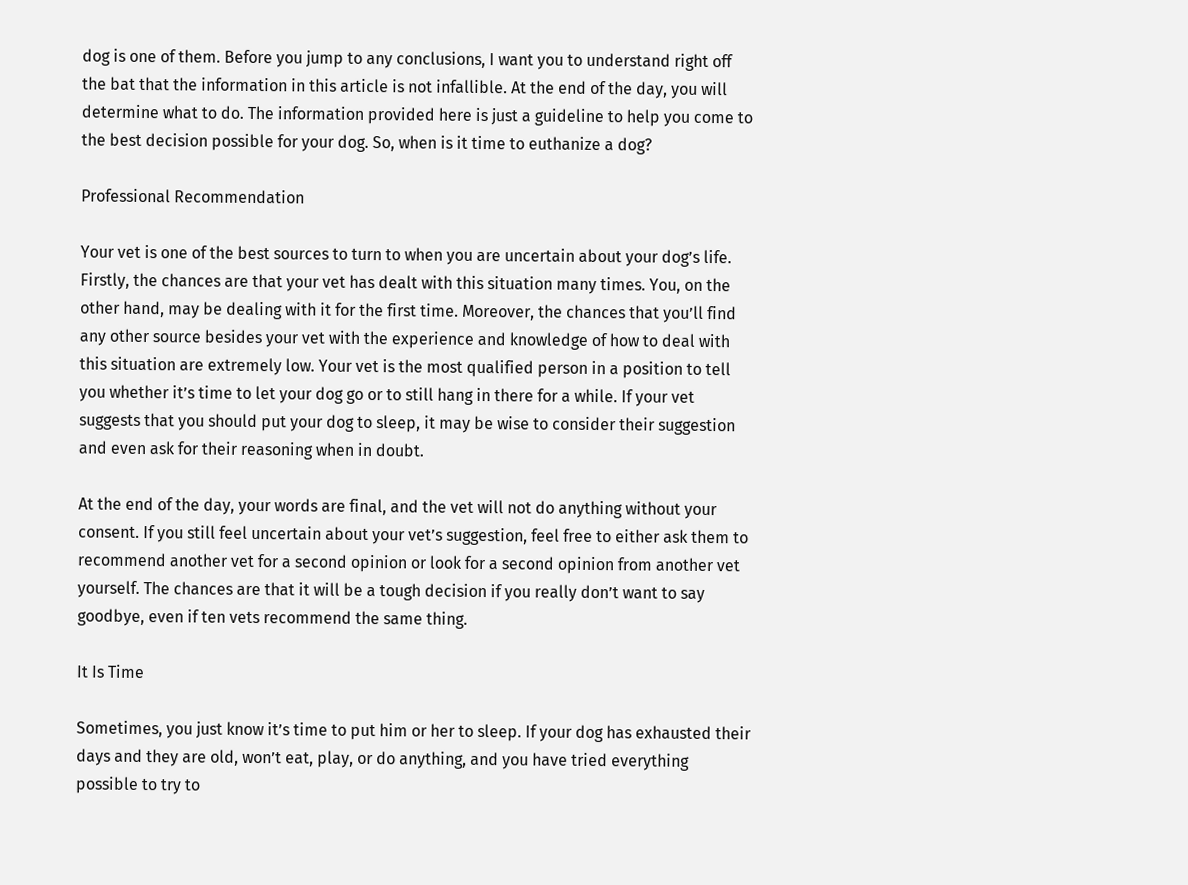dog is one of them. Before you jump to any conclusions, I want you to understand right off the bat that the information in this article is not infallible. At the end of the day, you will determine what to do. The information provided here is just a guideline to help you come to the best decision possible for your dog. So, when is it time to euthanize a dog?

Professional Recommendation

Your vet is one of the best sources to turn to when you are uncertain about your dog’s life. Firstly, the chances are that your vet has dealt with this situation many times. You, on the other hand, may be dealing with it for the first time. Moreover, the chances that you’ll find any other source besides your vet with the experience and knowledge of how to deal with this situation are extremely low. Your vet is the most qualified person in a position to tell you whether it’s time to let your dog go or to still hang in there for a while. If your vet suggests that you should put your dog to sleep, it may be wise to consider their suggestion and even ask for their reasoning when in doubt.

At the end of the day, your words are final, and the vet will not do anything without your consent. If you still feel uncertain about your vet’s suggestion, feel free to either ask them to recommend another vet for a second opinion or look for a second opinion from another vet yourself. The chances are that it will be a tough decision if you really don’t want to say goodbye, even if ten vets recommend the same thing.

It Is Time

Sometimes, you just know it’s time to put him or her to sleep. If your dog has exhausted their days and they are old, won’t eat, play, or do anything, and you have tried everything possible to try to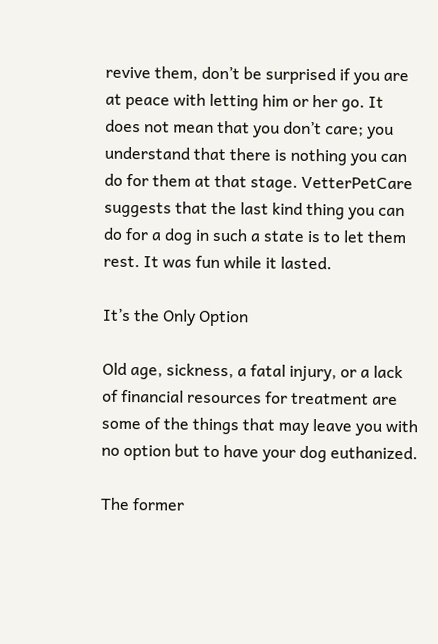revive them, don’t be surprised if you are at peace with letting him or her go. It does not mean that you don’t care; you understand that there is nothing you can do for them at that stage. VetterPetCare suggests that the last kind thing you can do for a dog in such a state is to let them rest. It was fun while it lasted.

It’s the Only Option

Old age, sickness, a fatal injury, or a lack of financial resources for treatment are some of the things that may leave you with no option but to have your dog euthanized.

The former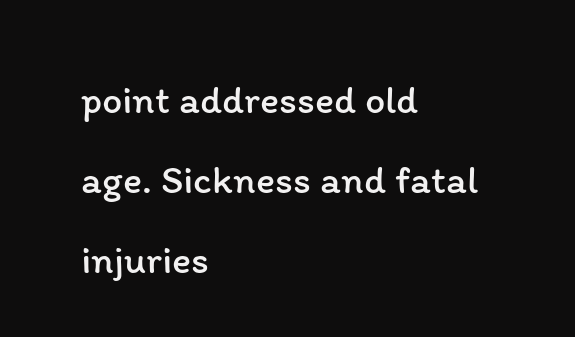point addressed old age. Sickness and fatal injuries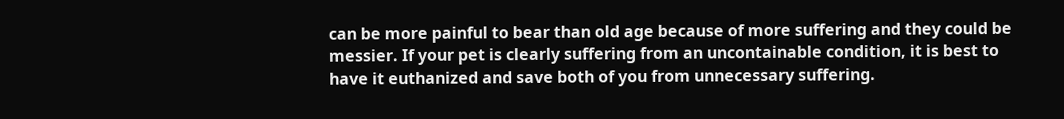can be more painful to bear than old age because of more suffering and they could be messier. If your pet is clearly suffering from an uncontainable condition, it is best to have it euthanized and save both of you from unnecessary suffering.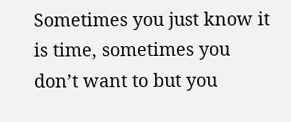Sometimes you just know it is time, sometimes you don’t want to but you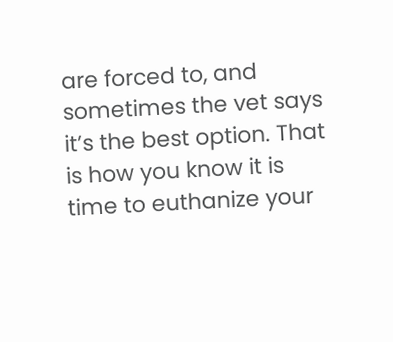are forced to, and sometimes the vet says it’s the best option. That is how you know it is time to euthanize your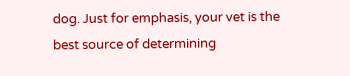dog. Just for emphasis, your vet is the best source of determining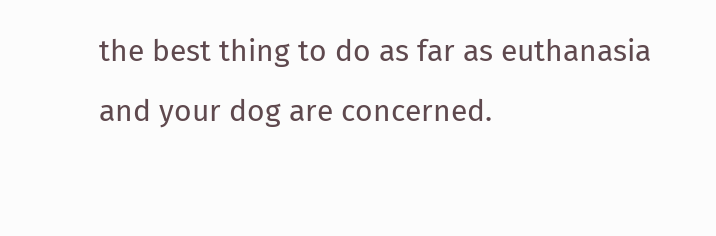the best thing to do as far as euthanasia and your dog are concerned.